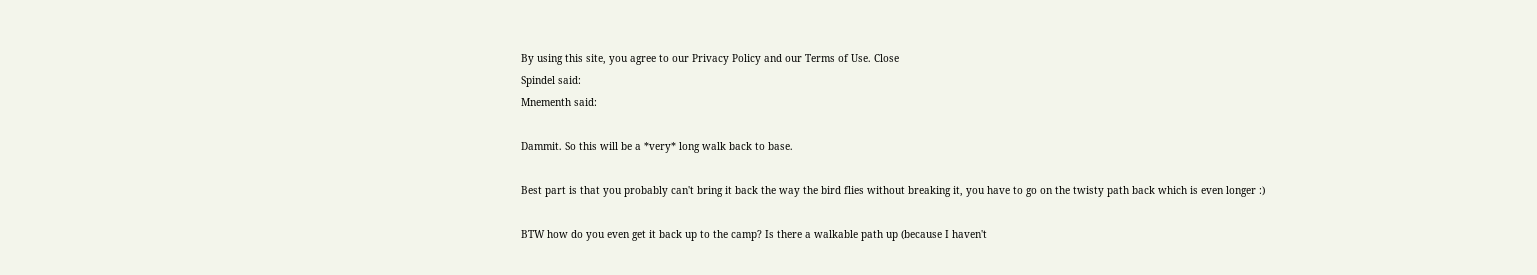By using this site, you agree to our Privacy Policy and our Terms of Use. Close
Spindel said:
Mnementh said:

Dammit. So this will be a *very* long walk back to base.

Best part is that you probably can't bring it back the way the bird flies without breaking it, you have to go on the twisty path back which is even longer :)

BTW how do you even get it back up to the camp? Is there a walkable path up (because I haven't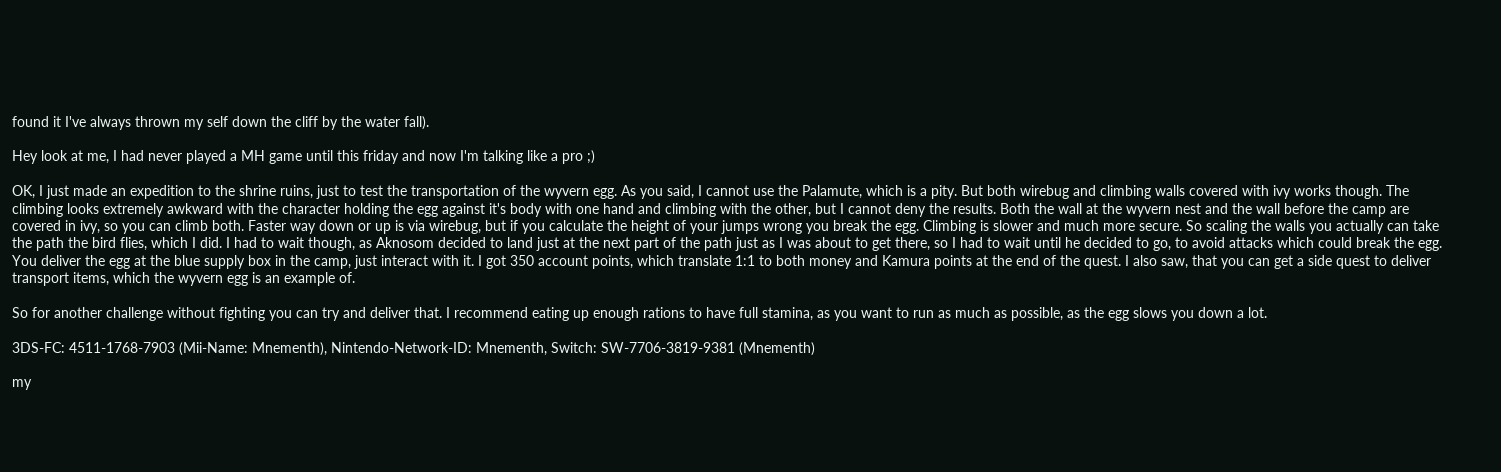found it I've always thrown my self down the cliff by the water fall).

Hey look at me, I had never played a MH game until this friday and now I'm talking like a pro ;)

OK, I just made an expedition to the shrine ruins, just to test the transportation of the wyvern egg. As you said, I cannot use the Palamute, which is a pity. But both wirebug and climbing walls covered with ivy works though. The climbing looks extremely awkward with the character holding the egg against it's body with one hand and climbing with the other, but I cannot deny the results. Both the wall at the wyvern nest and the wall before the camp are covered in ivy, so you can climb both. Faster way down or up is via wirebug, but if you calculate the height of your jumps wrong you break the egg. Climbing is slower and much more secure. So scaling the walls you actually can take the path the bird flies, which I did. I had to wait though, as Aknosom decided to land just at the next part of the path just as I was about to get there, so I had to wait until he decided to go, to avoid attacks which could break the egg. You deliver the egg at the blue supply box in the camp, just interact with it. I got 350 account points, which translate 1:1 to both money and Kamura points at the end of the quest. I also saw, that you can get a side quest to deliver transport items, which the wyvern egg is an example of.

So for another challenge without fighting you can try and deliver that. I recommend eating up enough rations to have full stamina, as you want to run as much as possible, as the egg slows you down a lot.

3DS-FC: 4511-1768-7903 (Mii-Name: Mnementh), Nintendo-Network-ID: Mnementh, Switch: SW-7706-3819-9381 (Mnementh)

my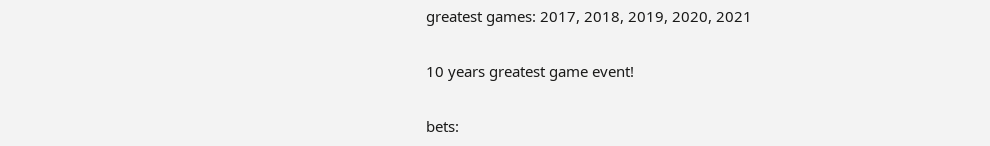greatest games: 2017, 2018, 2019, 2020, 2021

10 years greatest game event!

bets: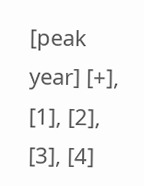[peak year] [+], [1], [2], [3], [4]